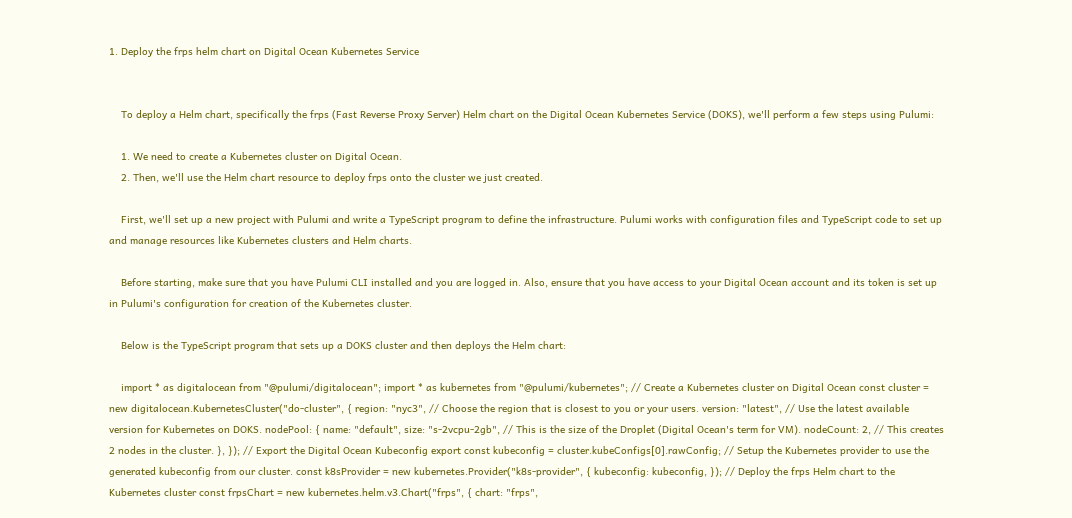1. Deploy the frps helm chart on Digital Ocean Kubernetes Service


    To deploy a Helm chart, specifically the frps (Fast Reverse Proxy Server) Helm chart on the Digital Ocean Kubernetes Service (DOKS), we'll perform a few steps using Pulumi:

    1. We need to create a Kubernetes cluster on Digital Ocean.
    2. Then, we'll use the Helm chart resource to deploy frps onto the cluster we just created.

    First, we'll set up a new project with Pulumi and write a TypeScript program to define the infrastructure. Pulumi works with configuration files and TypeScript code to set up and manage resources like Kubernetes clusters and Helm charts.

    Before starting, make sure that you have Pulumi CLI installed and you are logged in. Also, ensure that you have access to your Digital Ocean account and its token is set up in Pulumi's configuration for creation of the Kubernetes cluster.

    Below is the TypeScript program that sets up a DOKS cluster and then deploys the Helm chart:

    import * as digitalocean from "@pulumi/digitalocean"; import * as kubernetes from "@pulumi/kubernetes"; // Create a Kubernetes cluster on Digital Ocean const cluster = new digitalocean.KubernetesCluster("do-cluster", { region: "nyc3", // Choose the region that is closest to you or your users. version: "latest", // Use the latest available version for Kubernetes on DOKS. nodePool: { name: "default", size: "s-2vcpu-2gb", // This is the size of the Droplet (Digital Ocean's term for VM). nodeCount: 2, // This creates 2 nodes in the cluster. }, }); // Export the Digital Ocean Kubeconfig export const kubeconfig = cluster.kubeConfigs[0].rawConfig; // Setup the Kubernetes provider to use the generated kubeconfig from our cluster. const k8sProvider = new kubernetes.Provider("k8s-provider", { kubeconfig: kubeconfig, }); // Deploy the frps Helm chart to the Kubernetes cluster const frpsChart = new kubernetes.helm.v3.Chart("frps", { chart: "frps",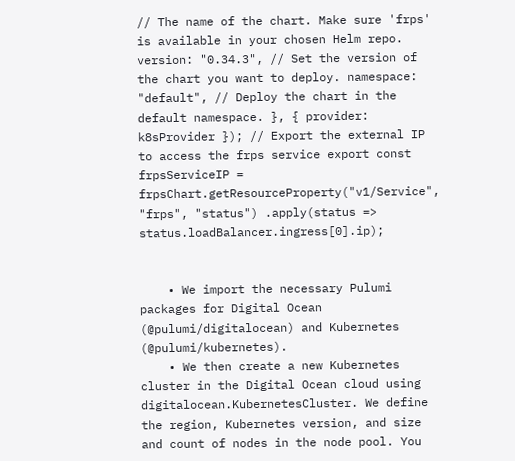// The name of the chart. Make sure 'frps' is available in your chosen Helm repo. version: "0.34.3", // Set the version of the chart you want to deploy. namespace: "default", // Deploy the chart in the default namespace. }, { provider: k8sProvider }); // Export the external IP to access the frps service export const frpsServiceIP = frpsChart.getResourceProperty("v1/Service", "frps", "status") .apply(status => status.loadBalancer.ingress[0].ip);


    • We import the necessary Pulumi packages for Digital Ocean (@pulumi/digitalocean) and Kubernetes (@pulumi/kubernetes).
    • We then create a new Kubernetes cluster in the Digital Ocean cloud using digitalocean.KubernetesCluster. We define the region, Kubernetes version, and size and count of nodes in the node pool. You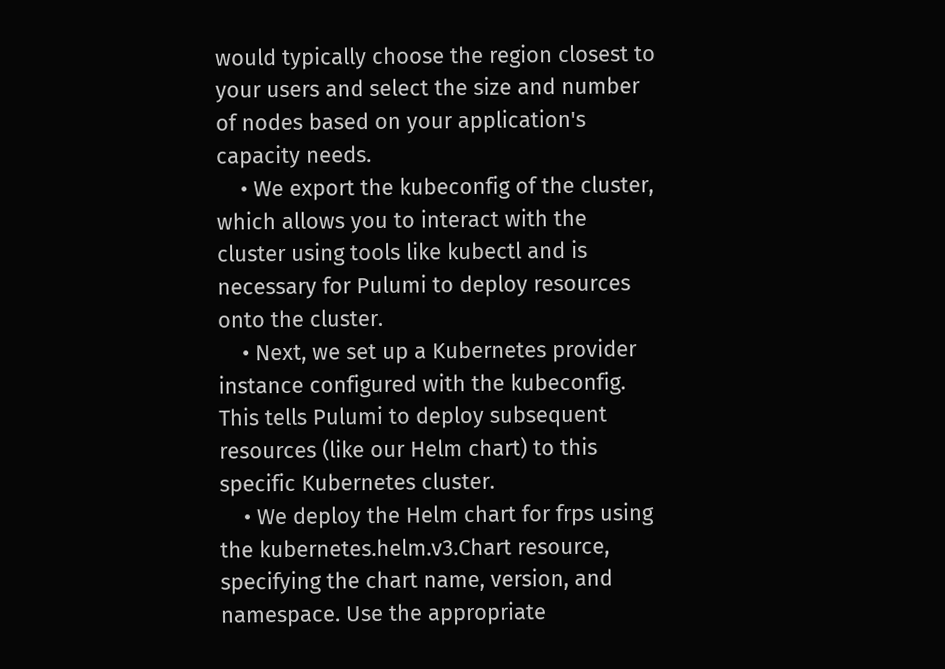would typically choose the region closest to your users and select the size and number of nodes based on your application's capacity needs.
    • We export the kubeconfig of the cluster, which allows you to interact with the cluster using tools like kubectl and is necessary for Pulumi to deploy resources onto the cluster.
    • Next, we set up a Kubernetes provider instance configured with the kubeconfig. This tells Pulumi to deploy subsequent resources (like our Helm chart) to this specific Kubernetes cluster.
    • We deploy the Helm chart for frps using the kubernetes.helm.v3.Chart resource, specifying the chart name, version, and namespace. Use the appropriate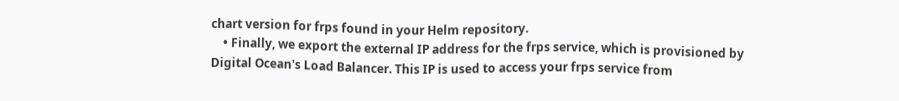chart version for frps found in your Helm repository.
    • Finally, we export the external IP address for the frps service, which is provisioned by Digital Ocean's Load Balancer. This IP is used to access your frps service from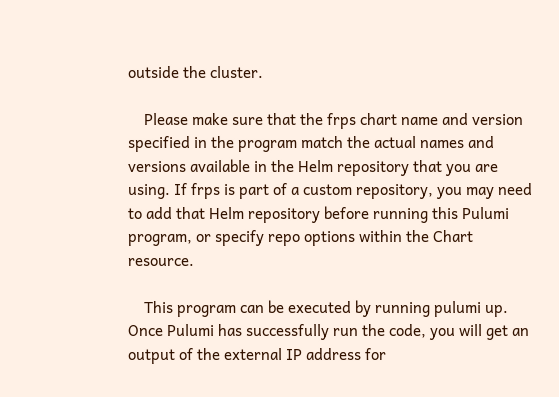outside the cluster.

    Please make sure that the frps chart name and version specified in the program match the actual names and versions available in the Helm repository that you are using. If frps is part of a custom repository, you may need to add that Helm repository before running this Pulumi program, or specify repo options within the Chart resource.

    This program can be executed by running pulumi up. Once Pulumi has successfully run the code, you will get an output of the external IP address for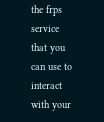the frps service that you can use to interact with your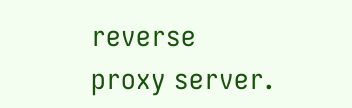reverse proxy server.